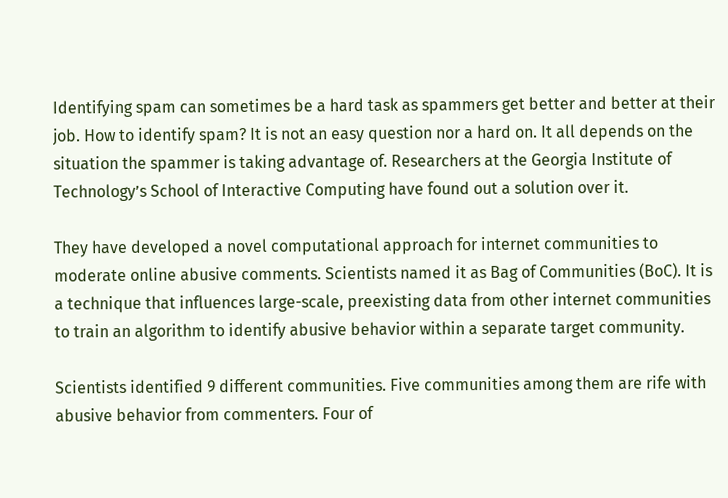Identifying spam can sometimes be a hard task as spammers get better and better at their job. How to identify spam? It is not an easy question nor a hard on. It all depends on the situation the spammer is taking advantage of. Researchers at the Georgia Institute of Technology’s School of Interactive Computing have found out a solution over it.

They have developed a novel computational approach for internet communities to moderate online abusive comments. Scientists named it as Bag of Communities (BoC). It is a technique that influences large-scale, preexisting data from other internet communities to train an algorithm to identify abusive behavior within a separate target community.

Scientists identified 9 different communities. Five communities among them are rife with abusive behavior from commenters. Four of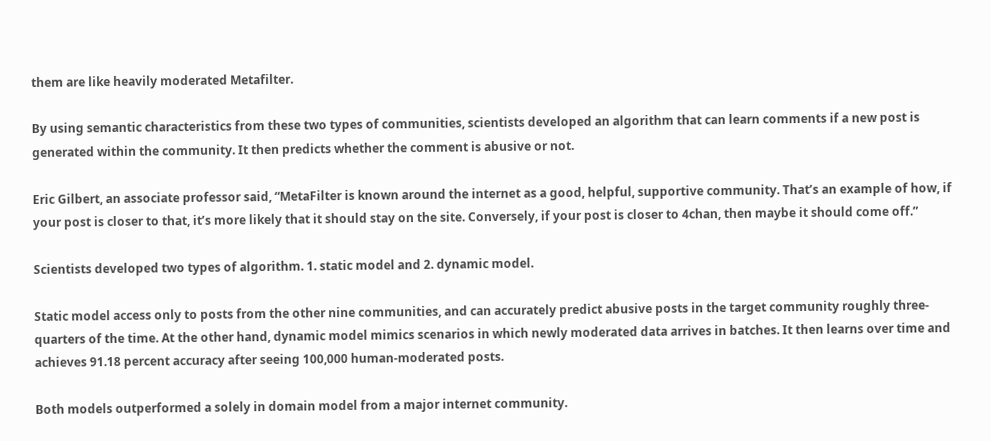them are like heavily moderated Metafilter.

By using semantic characteristics from these two types of communities, scientists developed an algorithm that can learn comments if a new post is generated within the community. It then predicts whether the comment is abusive or not.

Eric Gilbert, an associate professor said, “MetaFilter is known around the internet as a good, helpful, supportive community. That’s an example of how, if your post is closer to that, it’s more likely that it should stay on the site. Conversely, if your post is closer to 4chan, then maybe it should come off.”

Scientists developed two types of algorithm. 1. static model and 2. dynamic model.

Static model access only to posts from the other nine communities, and can accurately predict abusive posts in the target community roughly three-quarters of the time. At the other hand, dynamic model mimics scenarios in which newly moderated data arrives in batches. It then learns over time and achieves 91.18 percent accuracy after seeing 100,000 human-moderated posts.

Both models outperformed a solely in domain model from a major internet community.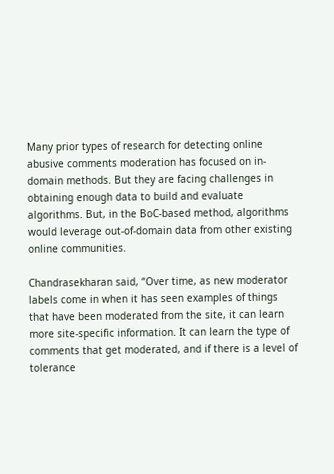Many prior types of research for detecting online abusive comments moderation has focused on in-domain methods. But they are facing challenges in obtaining enough data to build and evaluate algorithms. But, in the BoC-based method, algorithms would leverage out-of-domain data from other existing online communities.

Chandrasekharan said, “Over time, as new moderator labels come in when it has seen examples of things that have been moderated from the site, it can learn more site-specific information. It can learn the type of comments that get moderated, and if there is a level of tolerance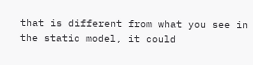that is different from what you see in the static model, it could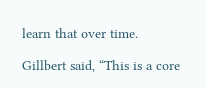learn that over time.

Gillbert said, “This is a core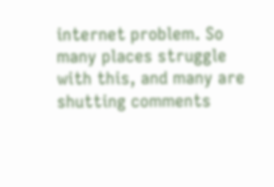internet problem. So many places struggle with this, and many are shutting comments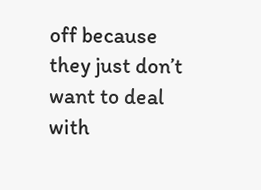off because they just don’t want to deal with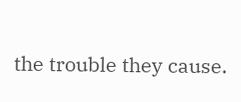the trouble they cause.